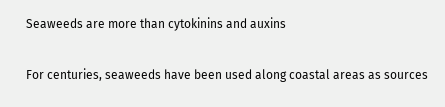Seaweeds are more than cytokinins and auxins

For centuries, seaweeds have been used along coastal areas as sources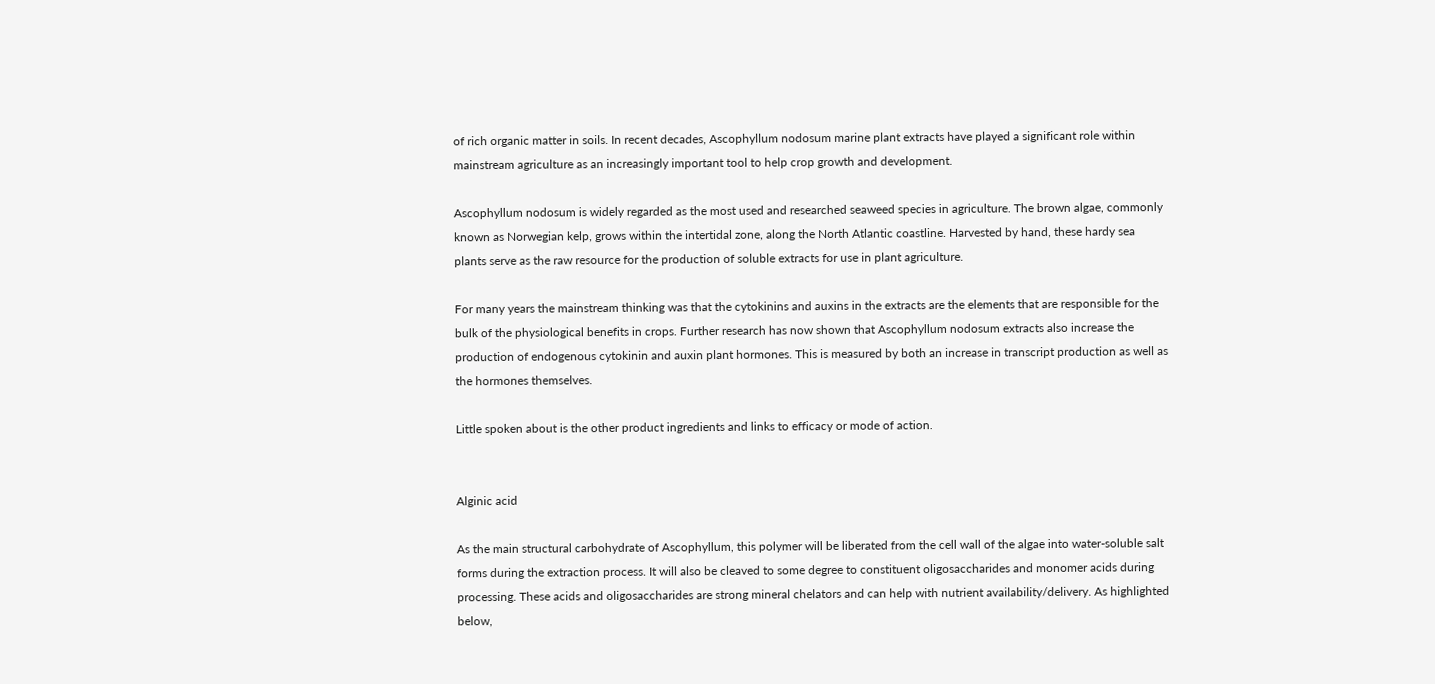of rich organic matter in soils. In recent decades, Ascophyllum nodosum marine plant extracts have played a significant role within mainstream agriculture as an increasingly important tool to help crop growth and development.

Ascophyllum nodosum is widely regarded as the most used and researched seaweed species in agriculture. The brown algae, commonly known as Norwegian kelp, grows within the intertidal zone, along the North Atlantic coastline. Harvested by hand, these hardy sea plants serve as the raw resource for the production of soluble extracts for use in plant agriculture.

For many years the mainstream thinking was that the cytokinins and auxins in the extracts are the elements that are responsible for the bulk of the physiological benefits in crops. Further research has now shown that Ascophyllum nodosum extracts also increase the production of endogenous cytokinin and auxin plant hormones. This is measured by both an increase in transcript production as well as the hormones themselves.

Little spoken about is the other product ingredients and links to efficacy or mode of action.


Alginic acid

As the main structural carbohydrate of Ascophyllum, this polymer will be liberated from the cell wall of the algae into water-soluble salt forms during the extraction process. It will also be cleaved to some degree to constituent oligosaccharides and monomer acids during processing. These acids and oligosaccharides are strong mineral chelators and can help with nutrient availability/delivery. As highlighted below,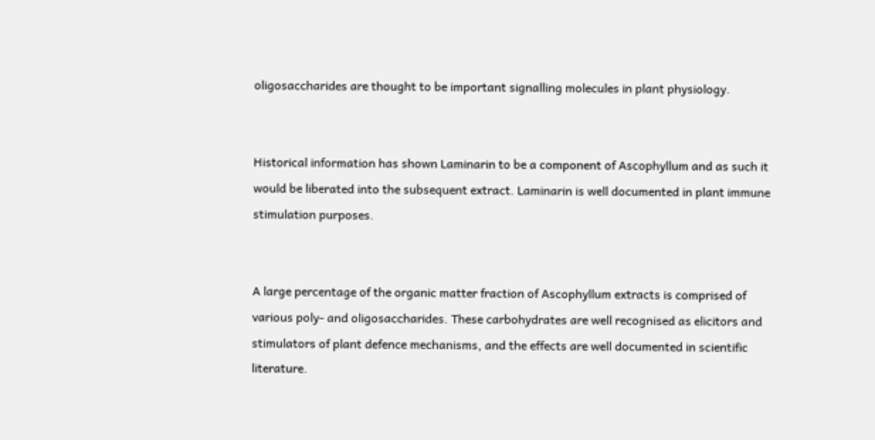oligosaccharides are thought to be important signalling molecules in plant physiology.


Historical information has shown Laminarin to be a component of Ascophyllum and as such it would be liberated into the subsequent extract. Laminarin is well documented in plant immune stimulation purposes.


A large percentage of the organic matter fraction of Ascophyllum extracts is comprised of various poly- and oligosaccharides. These carbohydrates are well recognised as elicitors and stimulators of plant defence mechanisms, and the effects are well documented in scientific literature.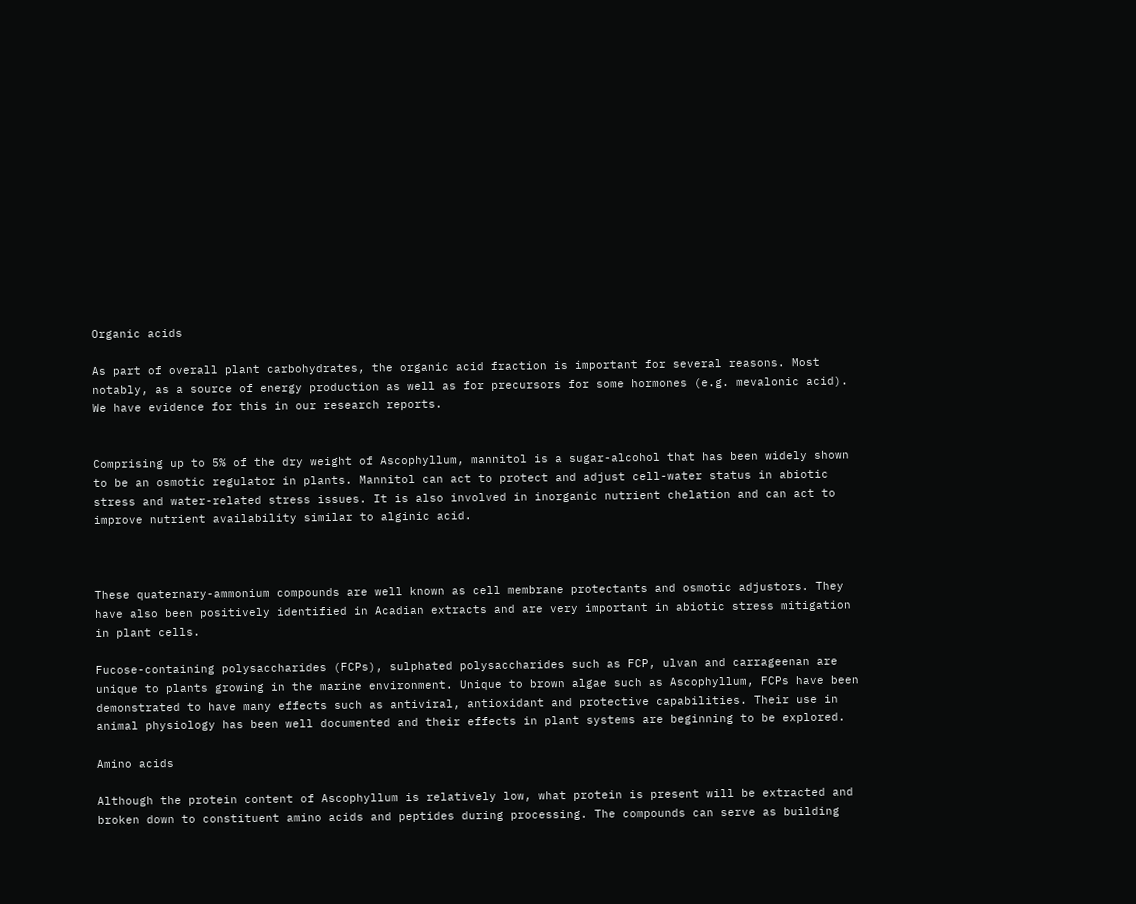Organic acids

As part of overall plant carbohydrates, the organic acid fraction is important for several reasons. Most notably, as a source of energy production as well as for precursors for some hormones (e.g. mevalonic acid). We have evidence for this in our research reports.


Comprising up to 5% of the dry weight of Ascophyllum, mannitol is a sugar-alcohol that has been widely shown to be an osmotic regulator in plants. Mannitol can act to protect and adjust cell-water status in abiotic stress and water-related stress issues. It is also involved in inorganic nutrient chelation and can act to improve nutrient availability similar to alginic acid.



These quaternary-ammonium compounds are well known as cell membrane protectants and osmotic adjustors. They have also been positively identified in Acadian extracts and are very important in abiotic stress mitigation in plant cells.

Fucose-containing polysaccharides (FCPs), sulphated polysaccharides such as FCP, ulvan and carrageenan are unique to plants growing in the marine environment. Unique to brown algae such as Ascophyllum, FCPs have been demonstrated to have many effects such as antiviral, antioxidant and protective capabilities. Their use in animal physiology has been well documented and their effects in plant systems are beginning to be explored.

Amino acids

Although the protein content of Ascophyllum is relatively low, what protein is present will be extracted and broken down to constituent amino acids and peptides during processing. The compounds can serve as building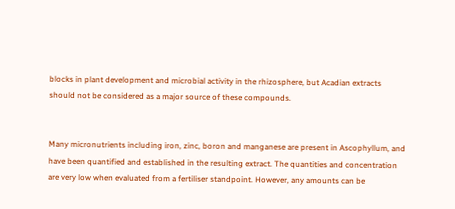blocks in plant development and microbial activity in the rhizosphere, but Acadian extracts should not be considered as a major source of these compounds.


Many micronutrients including iron, zinc, boron and manganese are present in Ascophyllum, and have been quantified and established in the resulting extract. The quantities and concentration are very low when evaluated from a fertiliser standpoint. However, any amounts can be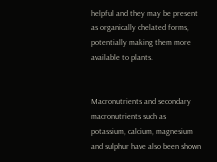helpful and they may be present as organically chelated forms, potentially making them more available to plants.


Macronutrients and secondary macronutrients such as potassium, calcium, magnesium and sulphur have also been shown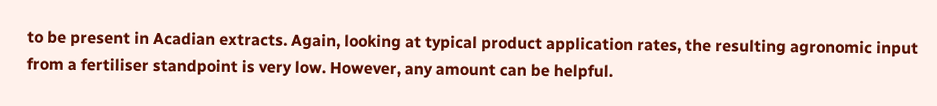to be present in Acadian extracts. Again, looking at typical product application rates, the resulting agronomic input from a fertiliser standpoint is very low. However, any amount can be helpful.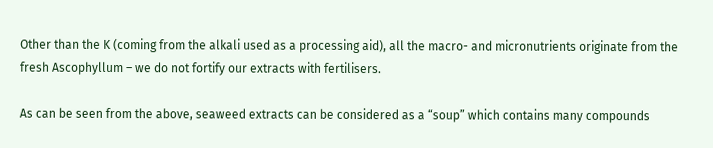Other than the K (coming from the alkali used as a processing aid), all the macro- and micronutrients originate from the fresh Ascophyllum – we do not fortify our extracts with fertilisers.

As can be seen from the above, seaweed extracts can be considered as a “soup” which contains many compounds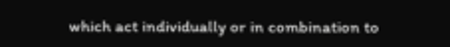which act individually or in combination to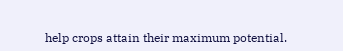help crops attain their maximum potential.